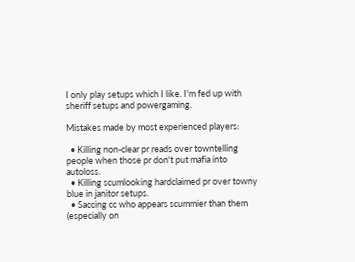I only play setups which I like. I'm fed up with sheriff setups and powergaming.

Mistakes made by most experienced players:

  • Killing non-clear pr reads over towntelling people when those pr don't put mafia into autoloss.
  • Killing scumlooking hardclaimed pr over towny blue in janitor setups.
  • Saccing cc who appears scummier than them (especially on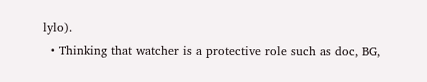lylo).
  • Thinking that watcher is a protective role such as doc, BG,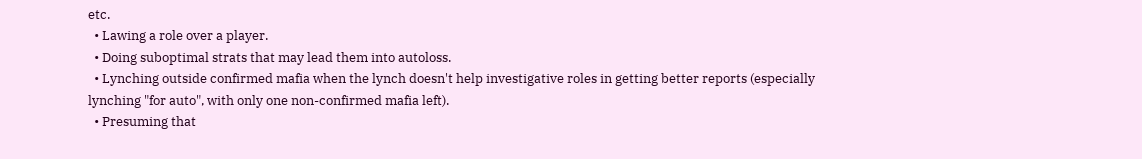etc.
  • Lawing a role over a player.
  • Doing suboptimal strats that may lead them into autoloss.
  • Lynching outside confirmed mafia when the lynch doesn't help investigative roles in getting better reports (especially lynching "for auto", with only one non-confirmed mafia left).
  • Presuming that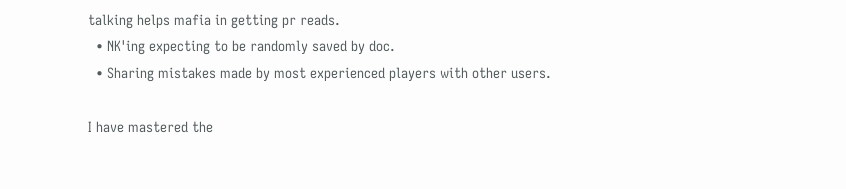talking helps mafia in getting pr reads.
  • NK'ing expecting to be randomly saved by doc.
  • Sharing mistakes made by most experienced players with other users.

I have mastered the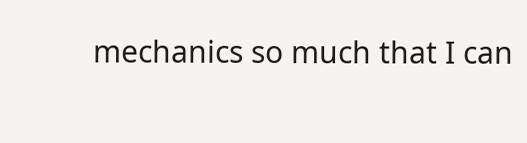mechanics so much that I can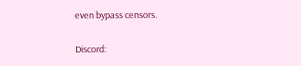even bypass censors.

Discord: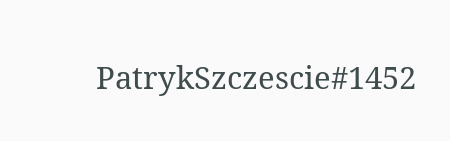PatrykSzczescie#1452